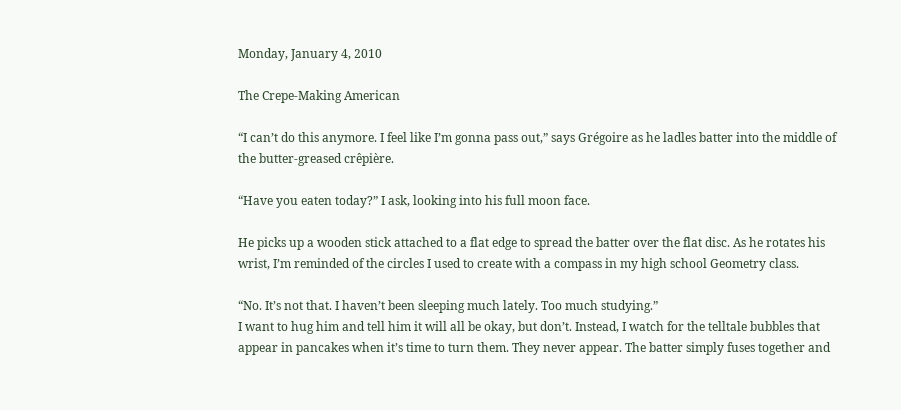Monday, January 4, 2010

The Crepe-Making American

“I can’t do this anymore. I feel like I’m gonna pass out,” says Grégoire as he ladles batter into the middle of the butter-greased crêpière.

“Have you eaten today?” I ask, looking into his full moon face.

He picks up a wooden stick attached to a flat edge to spread the batter over the flat disc. As he rotates his wrist, I’m reminded of the circles I used to create with a compass in my high school Geometry class.

“No. It’s not that. I haven’t been sleeping much lately. Too much studying.”
I want to hug him and tell him it will all be okay, but don’t. Instead, I watch for the telltale bubbles that appear in pancakes when it’s time to turn them. They never appear. The batter simply fuses together and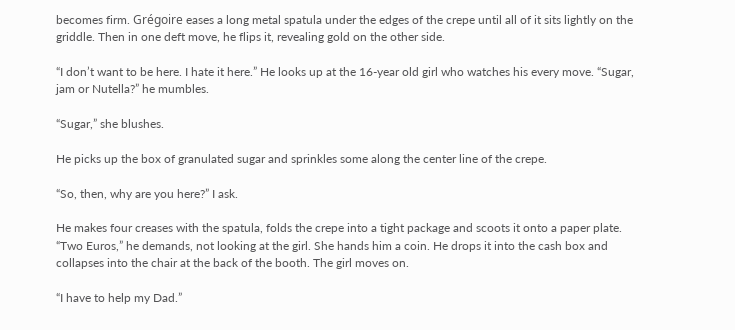becomes firm. Grégoire eases a long metal spatula under the edges of the crepe until all of it sits lightly on the griddle. Then in one deft move, he flips it, revealing gold on the other side.

“I don’t want to be here. I hate it here.” He looks up at the 16-year old girl who watches his every move. “Sugar, jam or Nutella?” he mumbles.

“Sugar,” she blushes.

He picks up the box of granulated sugar and sprinkles some along the center line of the crepe.

“So, then, why are you here?” I ask.

He makes four creases with the spatula, folds the crepe into a tight package and scoots it onto a paper plate. “Two Euros,” he demands, not looking at the girl. She hands him a coin. He drops it into the cash box and collapses into the chair at the back of the booth. The girl moves on.

“I have to help my Dad.”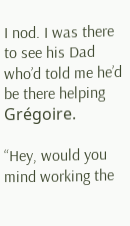I nod. I was there to see his Dad who’d told me he’d be there helping Grégoire.

“Hey, would you mind working the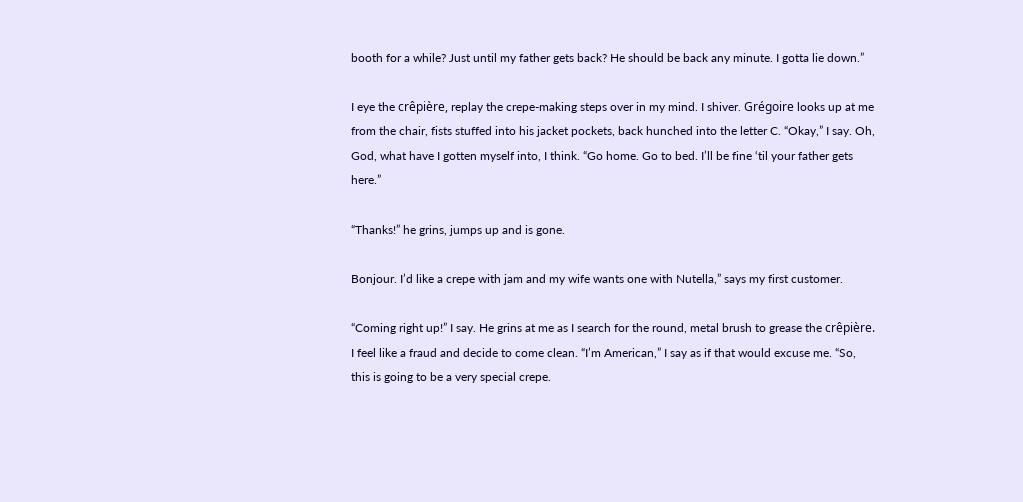booth for a while? Just until my father gets back? He should be back any minute. I gotta lie down.”

I eye the crêpière, replay the crepe-making steps over in my mind. I shiver. Grégoire looks up at me from the chair, fists stuffed into his jacket pockets, back hunched into the letter C. “Okay,” I say. Oh, God, what have I gotten myself into, I think. “Go home. Go to bed. I’ll be fine ‘til your father gets here.”

“Thanks!” he grins, jumps up and is gone.

Bonjour. I’d like a crepe with jam and my wife wants one with Nutella,” says my first customer.

“Coming right up!” I say. He grins at me as I search for the round, metal brush to grease the crêpière. I feel like a fraud and decide to come clean. “I’m American,” I say as if that would excuse me. “So, this is going to be a very special crepe.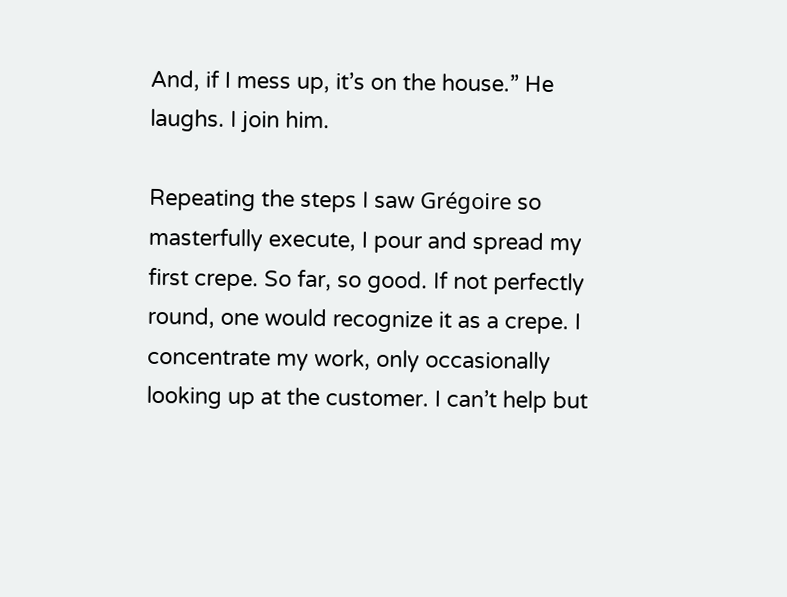And, if I mess up, it’s on the house.” He laughs. I join him.

Repeating the steps I saw Grégoire so masterfully execute, I pour and spread my first crepe. So far, so good. If not perfectly round, one would recognize it as a crepe. I concentrate my work, only occasionally looking up at the customer. I can’t help but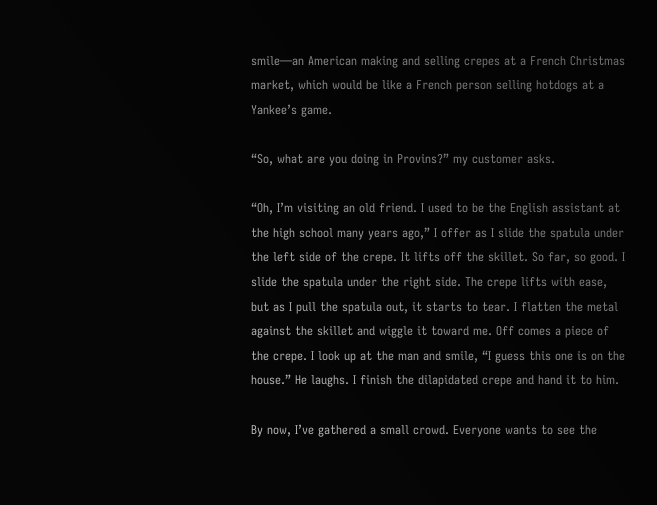smile—an American making and selling crepes at a French Christmas market, which would be like a French person selling hotdogs at a Yankee’s game.

“So, what are you doing in Provins?” my customer asks.

“Oh, I’m visiting an old friend. I used to be the English assistant at the high school many years ago,” I offer as I slide the spatula under the left side of the crepe. It lifts off the skillet. So far, so good. I slide the spatula under the right side. The crepe lifts with ease, but as I pull the spatula out, it starts to tear. I flatten the metal against the skillet and wiggle it toward me. Off comes a piece of the crepe. I look up at the man and smile, “I guess this one is on the house.” He laughs. I finish the dilapidated crepe and hand it to him.

By now, I’ve gathered a small crowd. Everyone wants to see the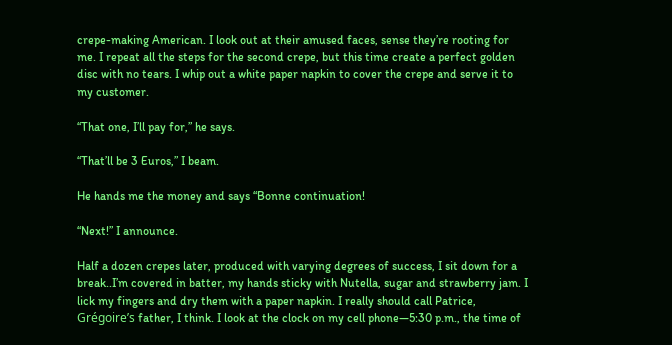crepe-making American. I look out at their amused faces, sense they’re rooting for me. I repeat all the steps for the second crepe, but this time create a perfect golden disc with no tears. I whip out a white paper napkin to cover the crepe and serve it to my customer.

“That one, I’ll pay for,” he says.

“That’ll be 3 Euros,” I beam.

He hands me the money and says “Bonne continuation!

“Next!” I announce.

Half a dozen crepes later, produced with varying degrees of success, I sit down for a break..I’m covered in batter, my hands sticky with Nutella, sugar and strawberry jam. I lick my fingers and dry them with a paper napkin. I really should call Patrice, Grégoire’s father, I think. I look at the clock on my cell phone—5:30 p.m., the time of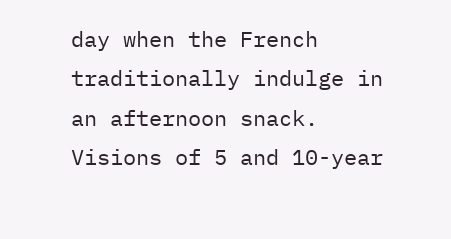day when the French traditionally indulge in an afternoon snack. Visions of 5 and 10-year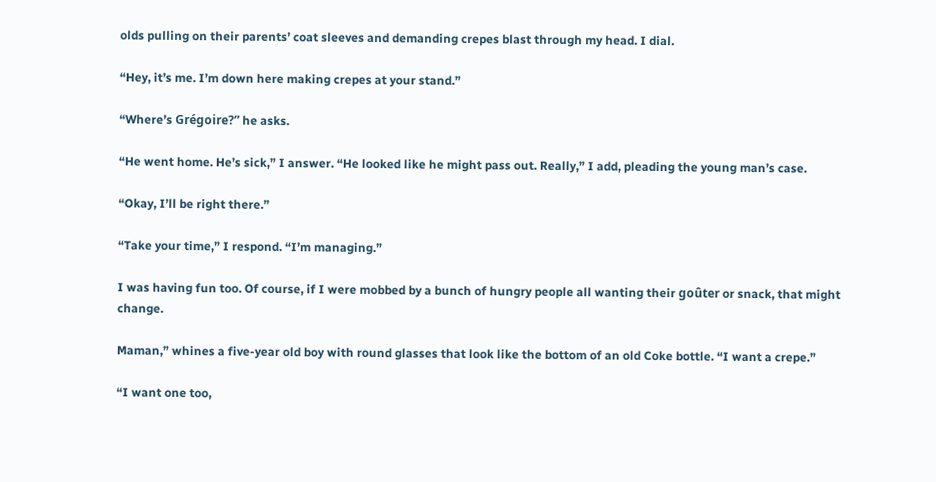olds pulling on their parents’ coat sleeves and demanding crepes blast through my head. I dial.

“Hey, it’s me. I’m down here making crepes at your stand.”

“Where’s Grégoire?” he asks.

“He went home. He’s sick,” I answer. “He looked like he might pass out. Really,” I add, pleading the young man’s case.

“Okay, I’ll be right there.”

“Take your time,” I respond. “I’m managing.”

I was having fun too. Of course, if I were mobbed by a bunch of hungry people all wanting their goûter or snack, that might change.

Maman,” whines a five-year old boy with round glasses that look like the bottom of an old Coke bottle. “I want a crepe.”

“I want one too,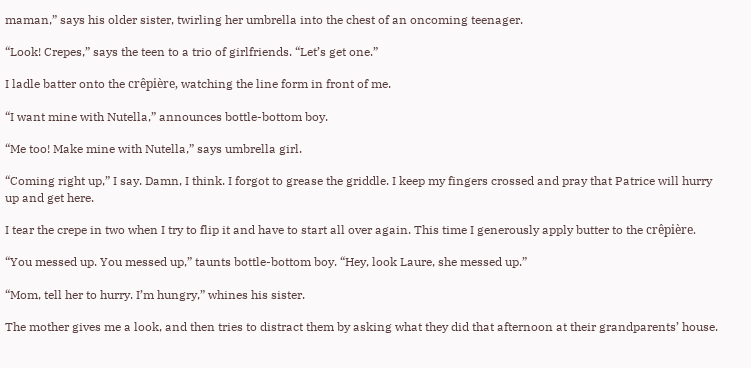maman,” says his older sister, twirling her umbrella into the chest of an oncoming teenager.

“Look! Crepes,” says the teen to a trio of girlfriends. “Let’s get one.”

I ladle batter onto the crêpière, watching the line form in front of me.

“I want mine with Nutella,” announces bottle-bottom boy.

“Me too! Make mine with Nutella,” says umbrella girl.

“Coming right up,” I say. Damn, I think. I forgot to grease the griddle. I keep my fingers crossed and pray that Patrice will hurry up and get here.

I tear the crepe in two when I try to flip it and have to start all over again. This time I generously apply butter to the crêpière.

“You messed up. You messed up,” taunts bottle-bottom boy. “Hey, look Laure, she messed up.”

“Mom, tell her to hurry. I’m hungry,” whines his sister.

The mother gives me a look, and then tries to distract them by asking what they did that afternoon at their grandparents’ house.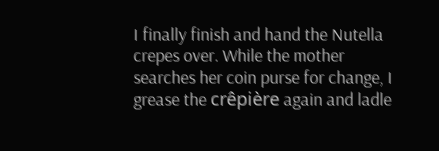I finally finish and hand the Nutella crepes over. While the mother searches her coin purse for change, I grease the crêpière again and ladle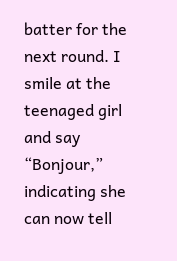batter for the next round. I smile at the teenaged girl and say “Bonjour,” indicating she can now tell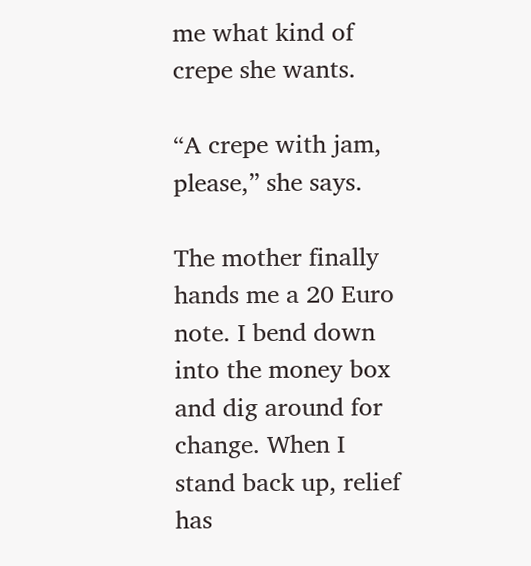me what kind of crepe she wants.

“A crepe with jam, please,” she says.

The mother finally hands me a 20 Euro note. I bend down into the money box and dig around for change. When I stand back up, relief has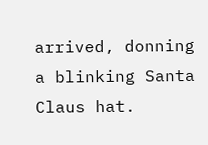arrived, donning a blinking Santa Claus hat.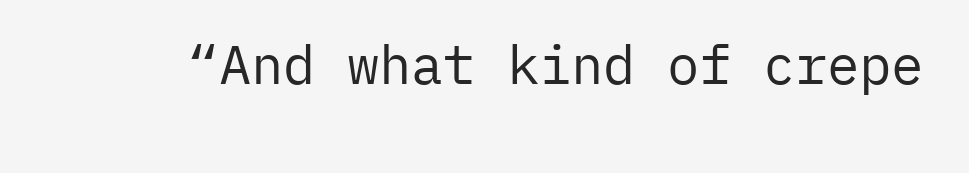“And what kind of crepe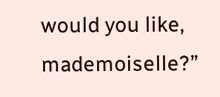would you like, mademoiselle?”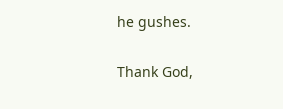he gushes.

Thank God,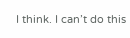I think. I can’t do this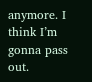anymore. I think I’m gonna pass out.